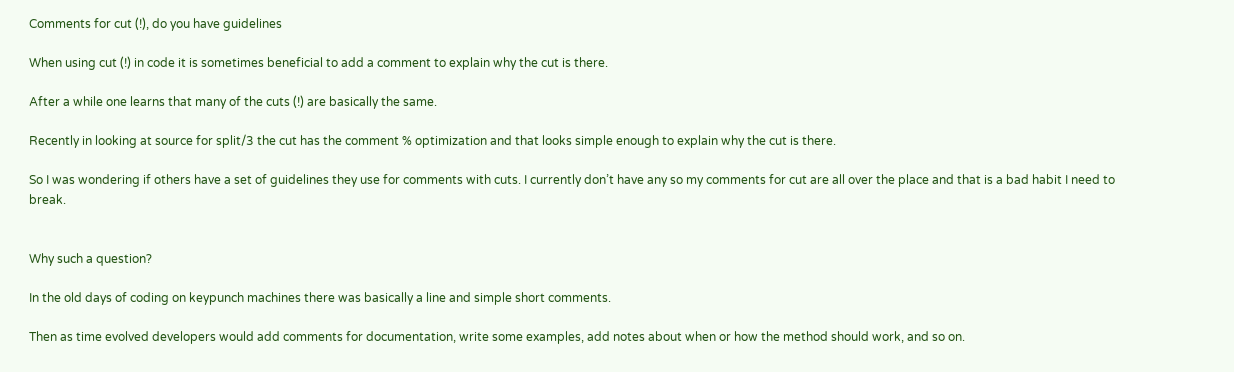Comments for cut (!), do you have guidelines

When using cut (!) in code it is sometimes beneficial to add a comment to explain why the cut is there.

After a while one learns that many of the cuts (!) are basically the same.

Recently in looking at source for split/3 the cut has the comment % optimization and that looks simple enough to explain why the cut is there.

So I was wondering if others have a set of guidelines they use for comments with cuts. I currently don’t have any so my comments for cut are all over the place and that is a bad habit I need to break.


Why such a question?

In the old days of coding on keypunch machines there was basically a line and simple short comments.

Then as time evolved developers would add comments for documentation, write some examples, add notes about when or how the method should work, and so on.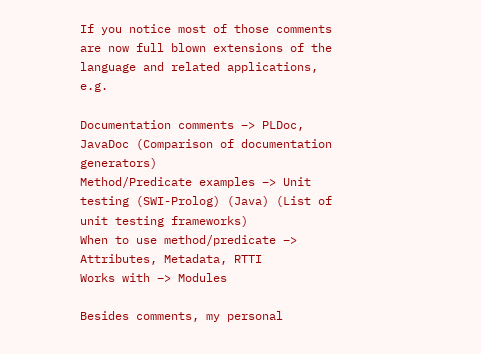If you notice most of those comments are now full blown extensions of the language and related applications, e.g.

Documentation comments –> PLDoc, JavaDoc (Comparison of documentation generators)
Method/Predicate examples –> Unit testing (SWI-Prolog) (Java) (List of unit testing frameworks)
When to use method/predicate –> Attributes, Metadata, RTTI
Works with –> Modules

Besides comments, my personal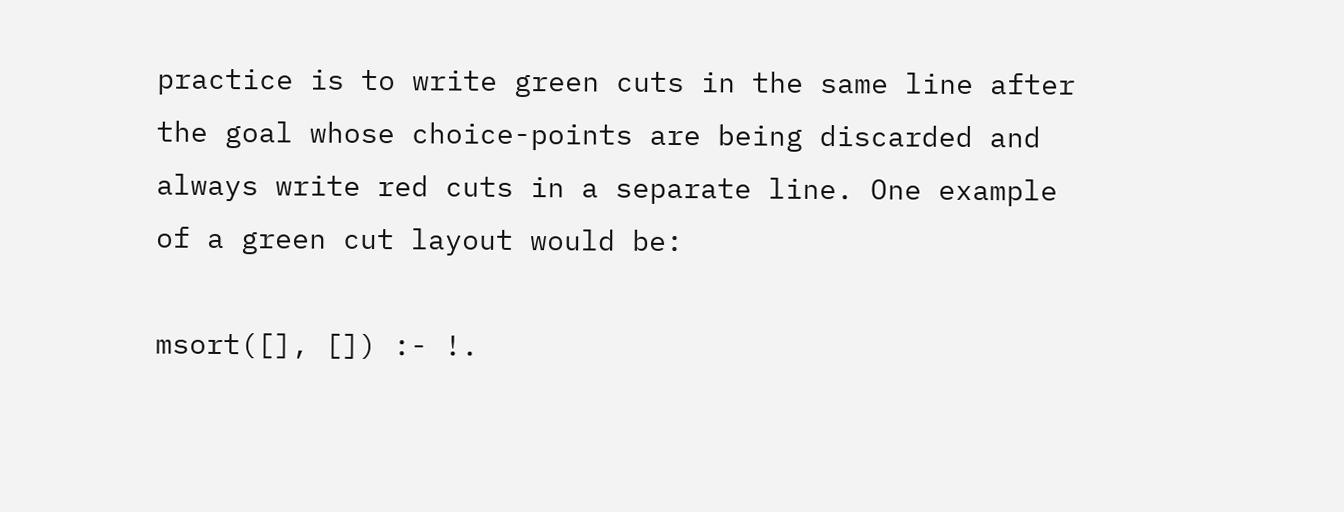practice is to write green cuts in the same line after the goal whose choice-points are being discarded and always write red cuts in a separate line. One example of a green cut layout would be:

msort([], []) :- !.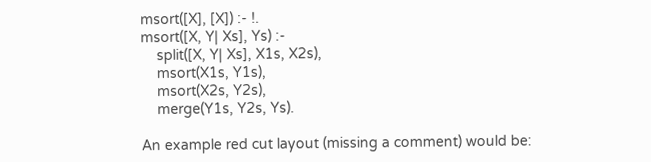msort([X], [X]) :- !.
msort([X, Y| Xs], Ys) :-
    split([X, Y| Xs], X1s, X2s),
    msort(X1s, Y1s),
    msort(X2s, Y2s),
    merge(Y1s, Y2s, Ys).

An example red cut layout (missing a comment) would be: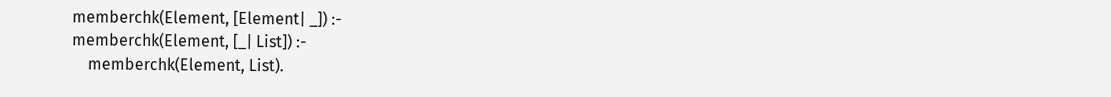memberchk(Element, [Element| _]) :-
memberchk(Element, [_| List]) :-
    memberchk(Element, List).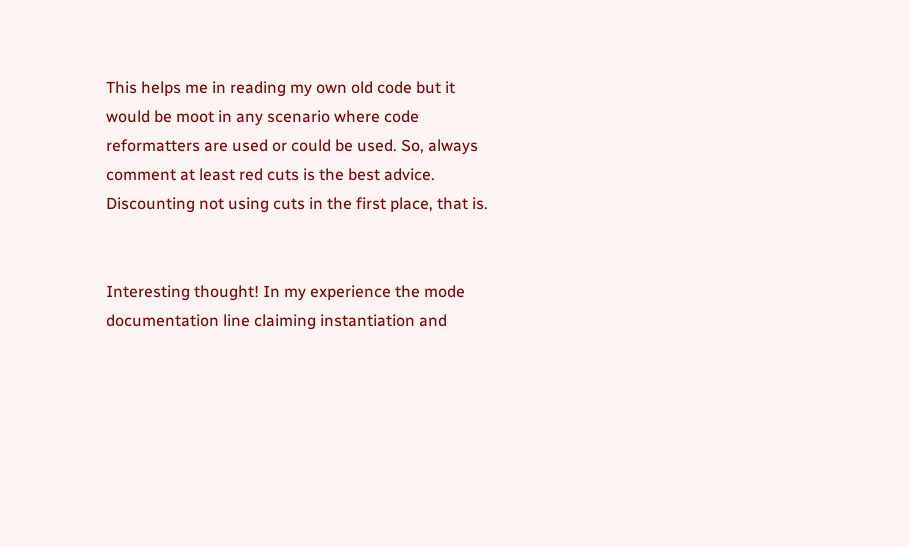This helps me in reading my own old code but it would be moot in any scenario where code reformatters are used or could be used. So, always comment at least red cuts is the best advice. Discounting not using cuts in the first place, that is.


Interesting thought! In my experience the mode documentation line claiming instantiation and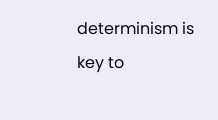determinism is key to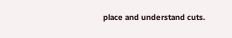place and understand cuts.